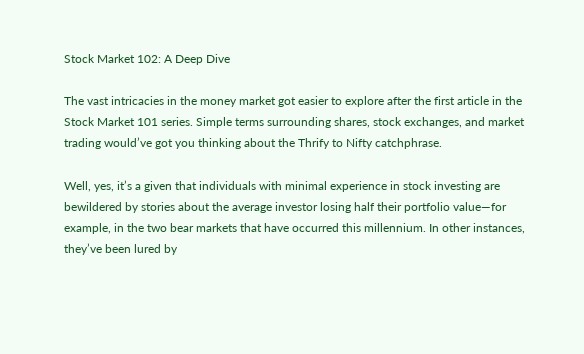Stock Market 102: A Deep Dive

The vast intricacies in the money market got easier to explore after the first article in the Stock Market 101 series. Simple terms surrounding shares, stock exchanges, and market trading would’ve got you thinking about the Thrify to Nifty catchphrase.

Well, yes, it’s a given that individuals with minimal experience in stock investing are bewildered by stories about the average investor losing half their portfolio value—for example, in the two bear markets that have occurred this millennium. In other instances, they’ve been lured by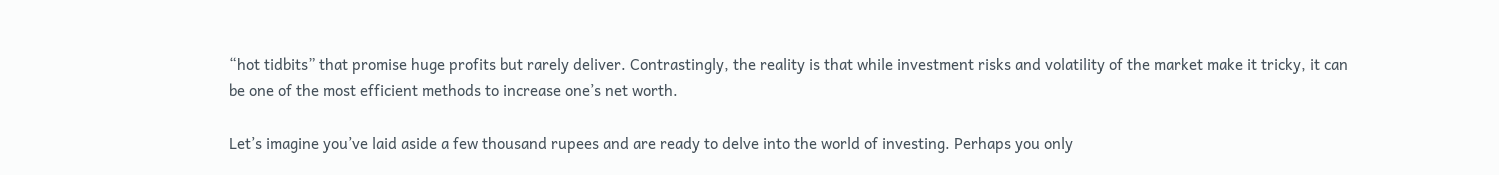“hot tidbits” that promise huge profits but rarely deliver. Contrastingly, the reality is that while investment risks and volatility of the market make it tricky, it can be one of the most efficient methods to increase one’s net worth.

Let’s imagine you’ve laid aside a few thousand rupees and are ready to delve into the world of investing. Perhaps you only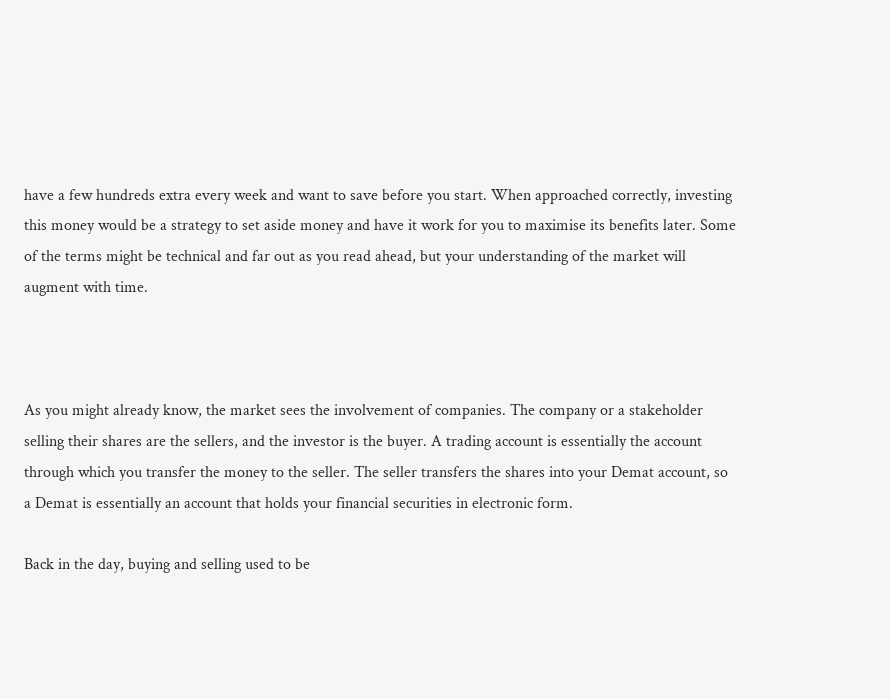have a few hundreds extra every week and want to save before you start. When approached correctly, investing this money would be a strategy to set aside money and have it work for you to maximise its benefits later. Some of the terms might be technical and far out as you read ahead, but your understanding of the market will augment with time.



As you might already know, the market sees the involvement of companies. The company or a stakeholder selling their shares are the sellers, and the investor is the buyer. A trading account is essentially the account through which you transfer the money to the seller. The seller transfers the shares into your Demat account, so a Demat is essentially an account that holds your financial securities in electronic form.

Back in the day, buying and selling used to be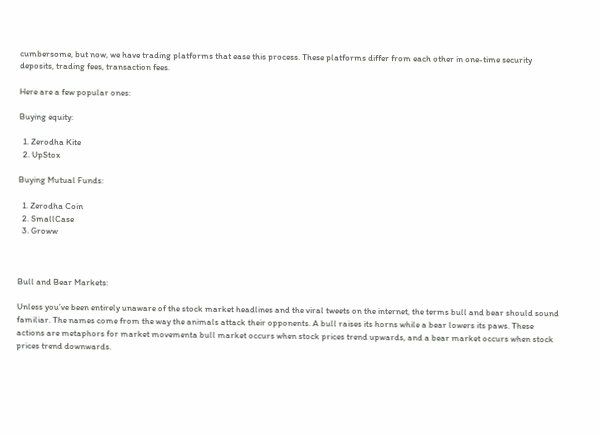cumbersome, but now, we have trading platforms that ease this process. These platforms differ from each other in one-time security deposits, trading fees, transaction fees.

Here are a few popular ones:

Buying equity:

  1. Zerodha Kite
  2. UpStox

Buying Mutual Funds:

  1. Zerodha Coin
  2. SmallCase
  3. Groww



Bull and Bear Markets:

Unless you’ve been entirely unaware of the stock market headlines and the viral tweets on the internet, the terms bull and bear should sound familiar. The names come from the way the animals attack their opponents. A bull raises its horns while a bear lowers its paws. These actions are metaphors for market movementa bull market occurs when stock prices trend upwards, and a bear market occurs when stock prices trend downwards.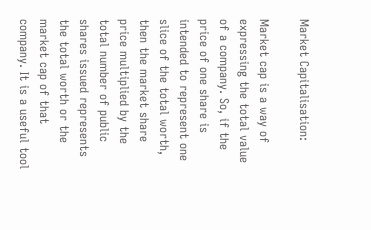Market Capitalisation:

Market cap is a way of expressing the total value of a company. So, if the price of one share is intended to represent one slice of the total worth, then the market share price multiplied by the total number of public shares issued represents the total worth or the market cap of that company. It is a useful tool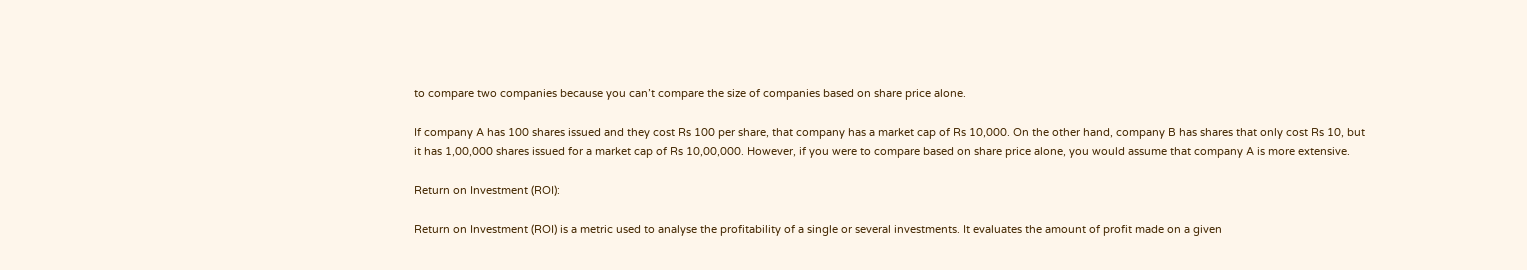to compare two companies because you can’t compare the size of companies based on share price alone.

If company A has 100 shares issued and they cost Rs 100 per share, that company has a market cap of Rs 10,000. On the other hand, company B has shares that only cost Rs 10, but it has 1,00,000 shares issued for a market cap of Rs 10,00,000. However, if you were to compare based on share price alone, you would assume that company A is more extensive.

Return on Investment (ROI):

Return on Investment (ROI) is a metric used to analyse the profitability of a single or several investments. It evaluates the amount of profit made on a given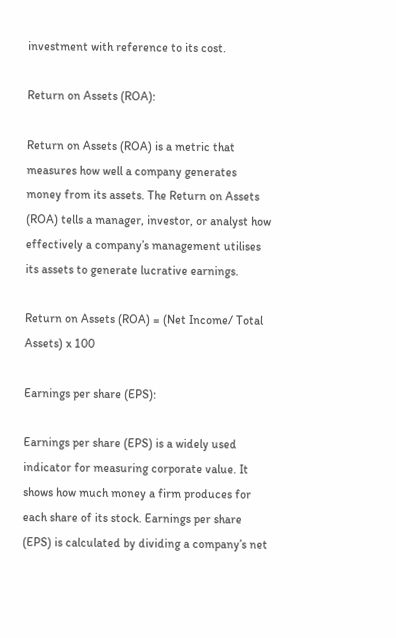investment with reference to its cost.

Return on Assets (ROA):

Return on Assets (ROA) is a metric that measures how well a company generates money from its assets. The Return on Assets (ROA) tells a manager, investor, or analyst how effectively a company’s management utilises its assets to generate lucrative earnings.

Return on Assets (ROA) = (Net Income/ Total Assets) x 100

Earnings per share (EPS):

Earnings per share (EPS) is a widely used indicator for measuring corporate value. It shows how much money a firm produces for each share of its stock. Earnings per share (EPS) is calculated by dividing a company’s net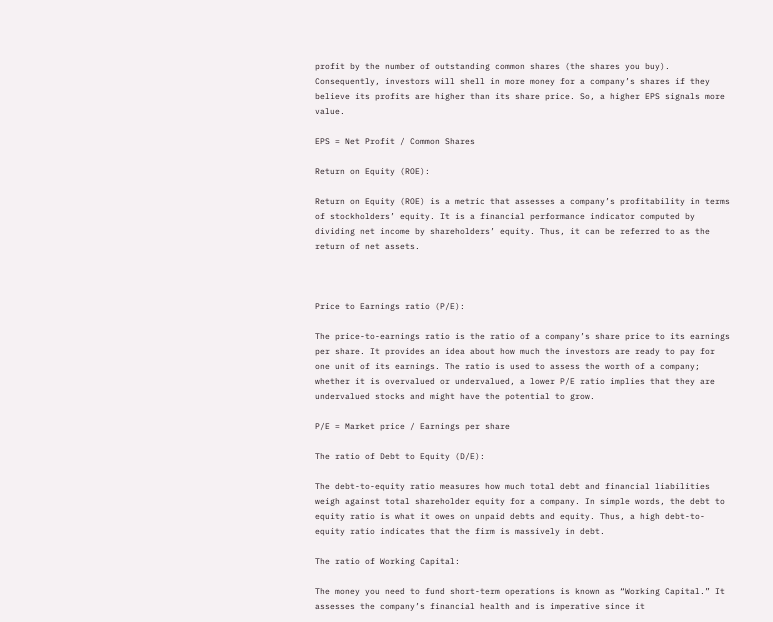profit by the number of outstanding common shares (the shares you buy). Consequently, investors will shell in more money for a company’s shares if they believe its profits are higher than its share price. So, a higher EPS signals more value.

EPS = Net Profit / Common Shares

Return on Equity (ROE):

Return on Equity (ROE) is a metric that assesses a company’s profitability in terms of stockholders’ equity. It is a financial performance indicator computed by dividing net income by shareholders’ equity. Thus, it can be referred to as the return of net assets.



Price to Earnings ratio (P/E):

The price-to-earnings ratio is the ratio of a company’s share price to its earnings per share. It provides an idea about how much the investors are ready to pay for one unit of its earnings. The ratio is used to assess the worth of a company; whether it is overvalued or undervalued, a lower P/E ratio implies that they are undervalued stocks and might have the potential to grow.

P/E = Market price / Earnings per share

The ratio of Debt to Equity (D/E):

The debt-to-equity ratio measures how much total debt and financial liabilities weigh against total shareholder equity for a company. In simple words, the debt to equity ratio is what it owes on unpaid debts and equity. Thus, a high debt-to-equity ratio indicates that the firm is massively in debt.

The ratio of Working Capital:

The money you need to fund short-term operations is known as “Working Capital.” It assesses the company’s financial health and is imperative since it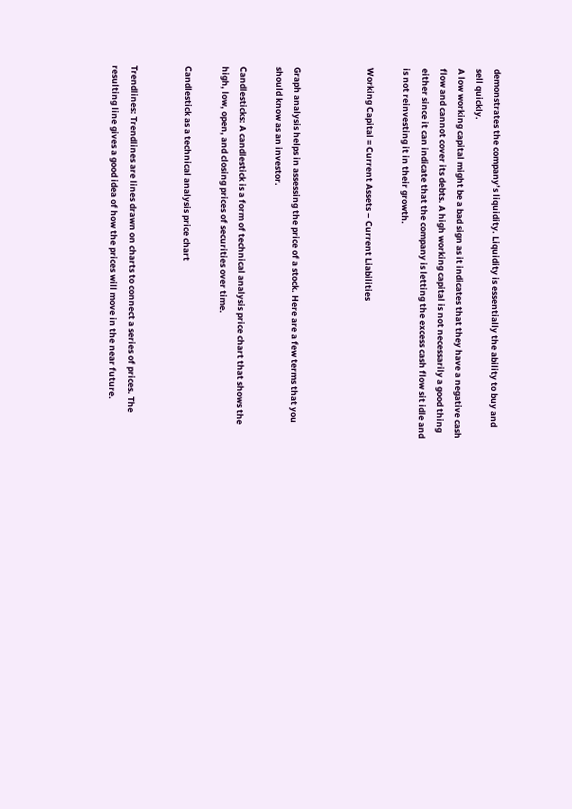demonstrates the company’s liquidity. Liquidity is essentially the ability to buy and sell quickly.
A low working capital might be a bad sign as it indicates that they have a negative cash flow and cannot cover its debts. A high working capital is not necessarily a good thing either since it can indicate that the company is letting the excess cash flow sit idle and is not reinvesting it in their growth.

Working Capital = Current Assets – Current Liabilities



Graph analysis helps in assessing the price of a stock. Here are a few terms that you should know as an investor.

Candlesticks: A candlestick is a form of technical analysis price chart that shows the high, low, open, and closing prices of securities over time.

Candlestick as a technical analysis price chart


Trendlines: Trendlines are lines drawn on charts to connect a series of prices. The resulting line gives a good idea of how the prices will move in the near future.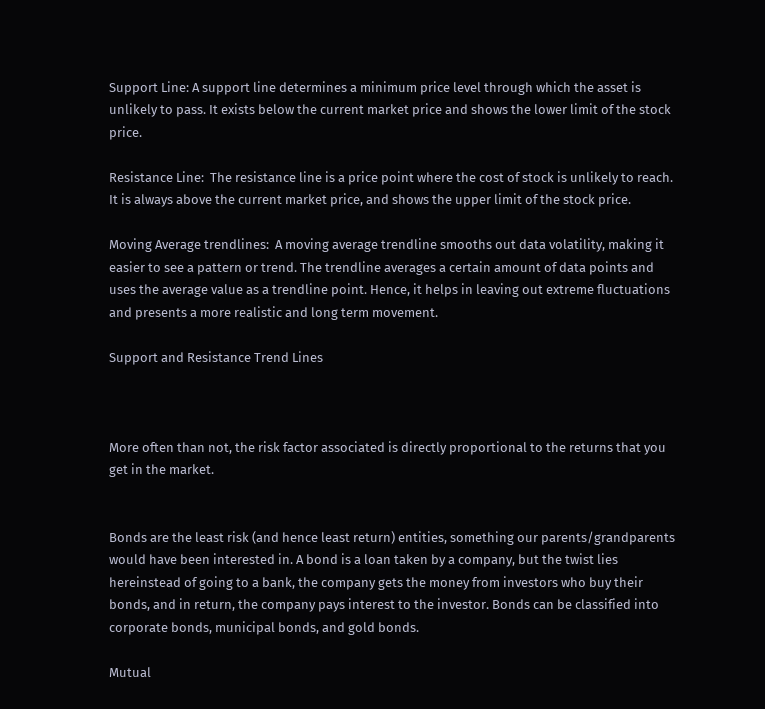Support Line: A support line determines a minimum price level through which the asset is unlikely to pass. It exists below the current market price and shows the lower limit of the stock price.

Resistance Line:  The resistance line is a price point where the cost of stock is unlikely to reach. It is always above the current market price, and shows the upper limit of the stock price.

Moving Average trendlines:  A moving average trendline smooths out data volatility, making it easier to see a pattern or trend. The trendline averages a certain amount of data points and uses the average value as a trendline point. Hence, it helps in leaving out extreme fluctuations and presents a more realistic and long term movement.

Support and Resistance Trend Lines



More often than not, the risk factor associated is directly proportional to the returns that you get in the market.


Bonds are the least risk (and hence least return) entities, something our parents/grandparents would have been interested in. A bond is a loan taken by a company, but the twist lies hereinstead of going to a bank, the company gets the money from investors who buy their bonds, and in return, the company pays interest to the investor. Bonds can be classified into corporate bonds, municipal bonds, and gold bonds.

Mutual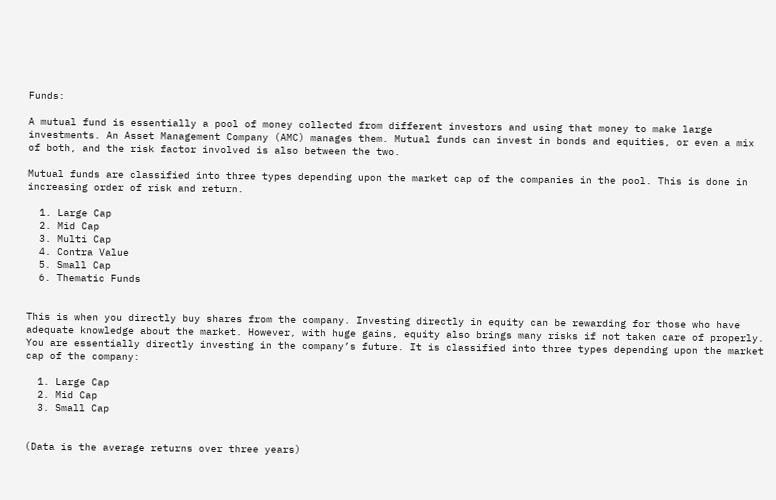Funds:

A mutual fund is essentially a pool of money collected from different investors and using that money to make large investments. An Asset Management Company (AMC) manages them. Mutual funds can invest in bonds and equities, or even a mix of both, and the risk factor involved is also between the two.

Mutual funds are classified into three types depending upon the market cap of the companies in the pool. This is done in increasing order of risk and return.

  1. Large Cap
  2. Mid Cap
  3. Multi Cap
  4. Contra Value
  5. Small Cap
  6. Thematic Funds


This is when you directly buy shares from the company. Investing directly in equity can be rewarding for those who have adequate knowledge about the market. However, with huge gains, equity also brings many risks if not taken care of properly. You are essentially directly investing in the company’s future. It is classified into three types depending upon the market cap of the company:

  1. Large Cap
  2. Mid Cap
  3. Small Cap


(Data is the average returns over three years)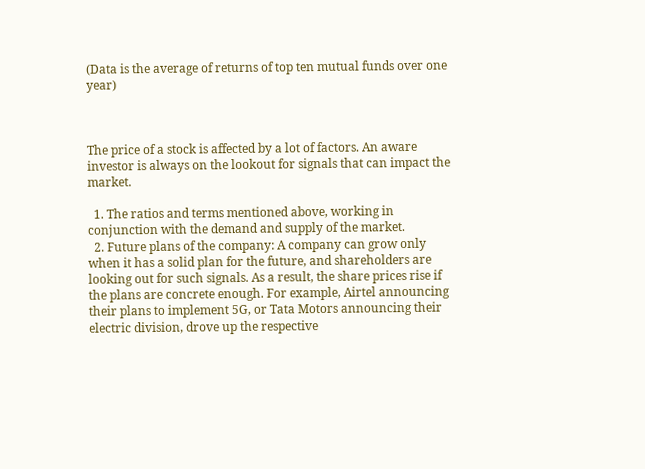(Data is the average of returns of top ten mutual funds over one year)



The price of a stock is affected by a lot of factors. An aware investor is always on the lookout for signals that can impact the market.

  1. The ratios and terms mentioned above, working in conjunction with the demand and supply of the market.
  2. Future plans of the company: A company can grow only when it has a solid plan for the future, and shareholders are looking out for such signals. As a result, the share prices rise if the plans are concrete enough. For example, Airtel announcing their plans to implement 5G, or Tata Motors announcing their electric division, drove up the respective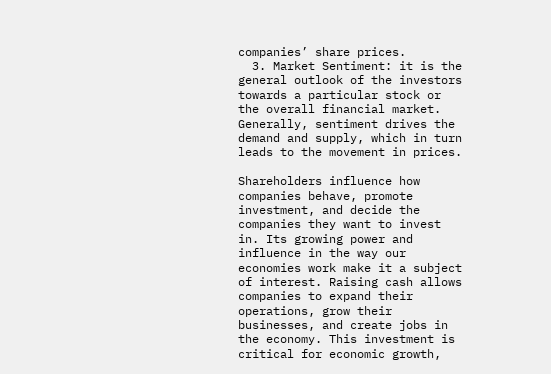companies’ share prices.
  3. Market Sentiment: it is the general outlook of the investors towards a particular stock or the overall financial market. Generally, sentiment drives the demand and supply, which in turn leads to the movement in prices.

Shareholders influence how companies behave, promote investment, and decide the companies they want to invest in. Its growing power and influence in the way our economies work make it a subject of interest. Raising cash allows companies to expand their operations, grow their businesses, and create jobs in the economy. This investment is critical for economic growth,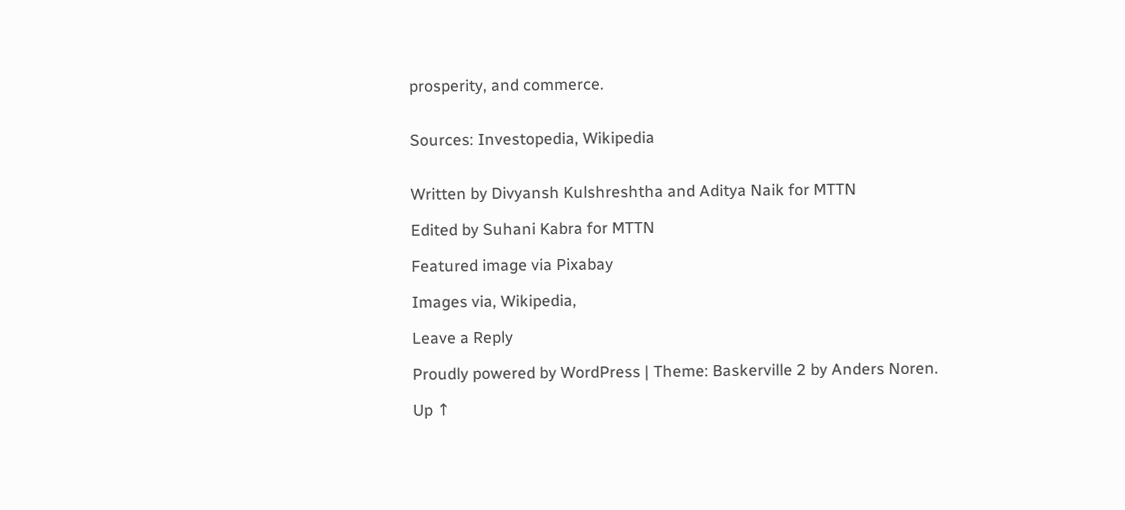prosperity, and commerce.


Sources: Investopedia, Wikipedia


Written by Divyansh Kulshreshtha and Aditya Naik for MTTN

Edited by Suhani Kabra for MTTN

Featured image via Pixabay

Images via, Wikipedia,

Leave a Reply

Proudly powered by WordPress | Theme: Baskerville 2 by Anders Noren.

Up ↑